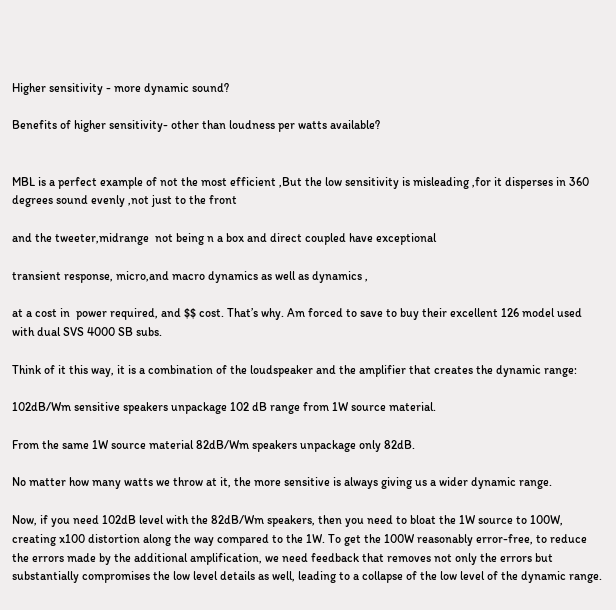Higher sensitivity - more dynamic sound?

Benefits of higher sensitivity- other than loudness per watts available?


MBL is a perfect example of not the most efficient ,But the low sensitivity is misleading ,for it disperses in 360 degrees sound evenly ,not just to the front

and the tweeter,midrange  not being n a box and direct coupled have exceptional

transient response, micro,and macro dynamics as well as dynamics ,

at a cost in  power required, and $$ cost. That’s why. Am forced to save to buy their excellent 126 model used with dual SVS 4000 SB subs.

Think of it this way, it is a combination of the loudspeaker and the amplifier that creates the dynamic range:

102dB/Wm sensitive speakers unpackage 102 dB range from 1W source material.

From the same 1W source material 82dB/Wm speakers unpackage only 82dB.

No matter how many watts we throw at it, the more sensitive is always giving us a wider dynamic range.

Now, if you need 102dB level with the 82dB/Wm speakers, then you need to bloat the 1W source to 100W, creating x100 distortion along the way compared to the 1W. To get the 100W reasonably error-free, to reduce the errors made by the additional amplification, we need feedback that removes not only the errors but substantially compromises the low level details as well, leading to a collapse of the low level of the dynamic range.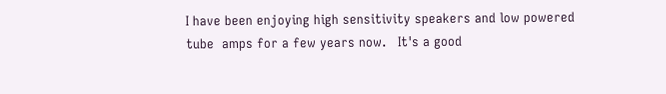I have been enjoying high sensitivity speakers and low powered tube  amps for a few years now.   It's a good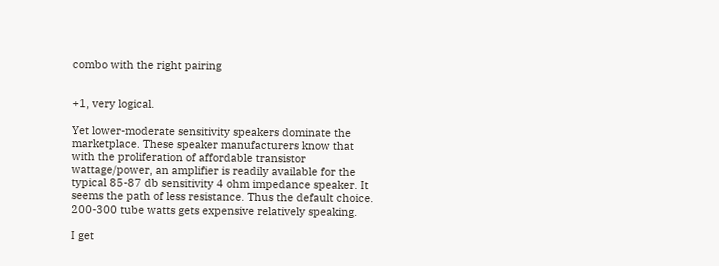combo with the right pairing


+1, very logical.

Yet lower-moderate sensitivity speakers dominate the marketplace. These speaker manufacturers know that with the proliferation of affordable transistor wattage/power, an amplifier is readily available for the typical 85-87 db sensitivity 4 ohm impedance speaker. It seems the path of less resistance. Thus the default choice. 200-300 tube watts gets expensive relatively speaking.

I get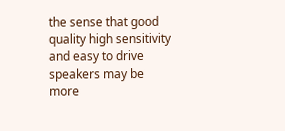the sense that good quality high sensitivity and easy to drive speakers may be more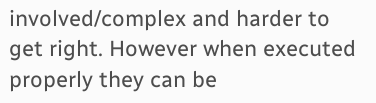involved/complex and harder to get right. However when executed properly they can be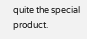quite the special product.